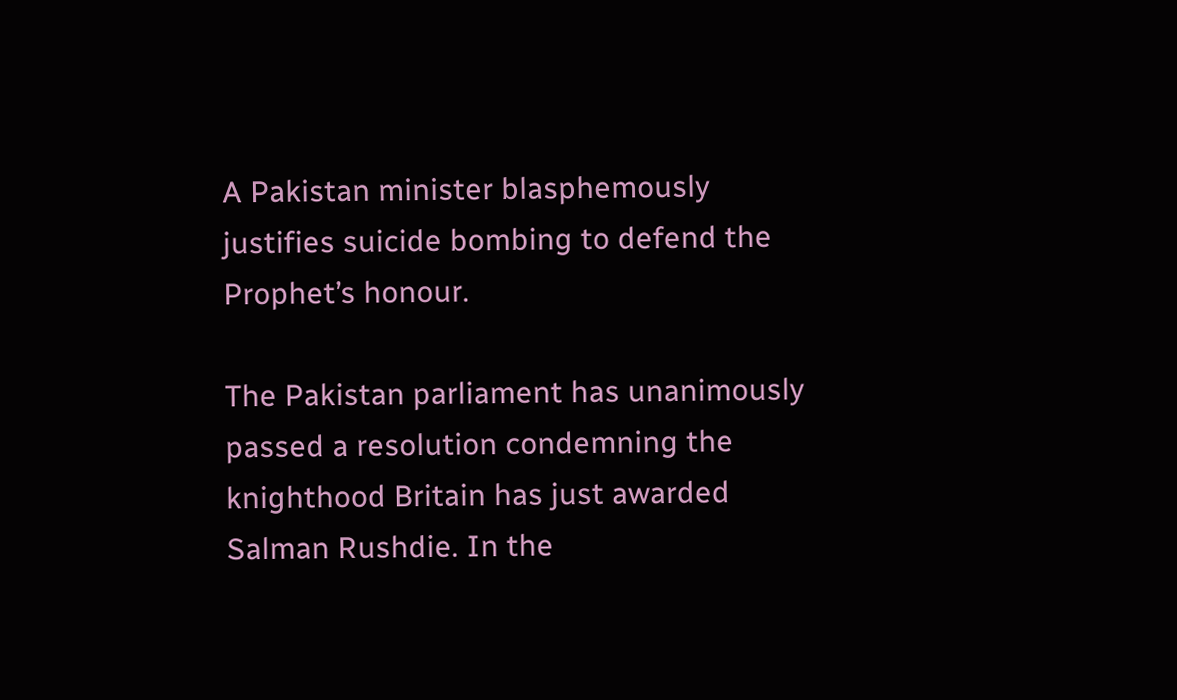A Pakistan minister blasphemously justifies suicide bombing to defend the Prophet’s honour.

The Pakistan parliament has unanimously passed a resolution condemning the knighthood Britain has just awarded Salman Rushdie. In the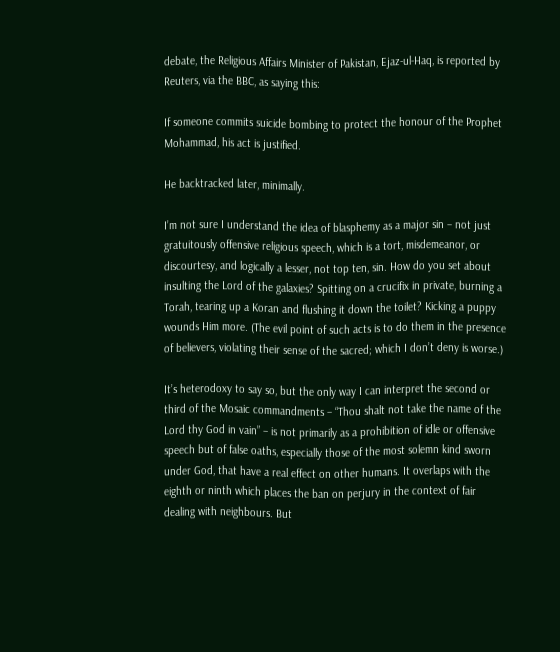debate, the Religious Affairs Minister of Pakistan, Ejaz-ul-Haq, is reported by Reuters, via the BBC, as saying this:

If someone commits suicide bombing to protect the honour of the Prophet Mohammad, his act is justified.

He backtracked later, minimally.

I’m not sure I understand the idea of blasphemy as a major sin – not just gratuitously offensive religious speech, which is a tort, misdemeanor, or discourtesy, and logically a lesser, not top ten, sin. How do you set about insulting the Lord of the galaxies? Spitting on a crucifix in private, burning a Torah, tearing up a Koran and flushing it down the toilet? Kicking a puppy wounds Him more. (The evil point of such acts is to do them in the presence of believers, violating their sense of the sacred; which I don’t deny is worse.)

It’s heterodoxy to say so, but the only way I can interpret the second or third of the Mosaic commandments – “Thou shalt not take the name of the Lord thy God in vain” – is not primarily as a prohibition of idle or offensive speech but of false oaths, especially those of the most solemn kind sworn under God, that have a real effect on other humans. It overlaps with the eighth or ninth which places the ban on perjury in the context of fair dealing with neighbours. But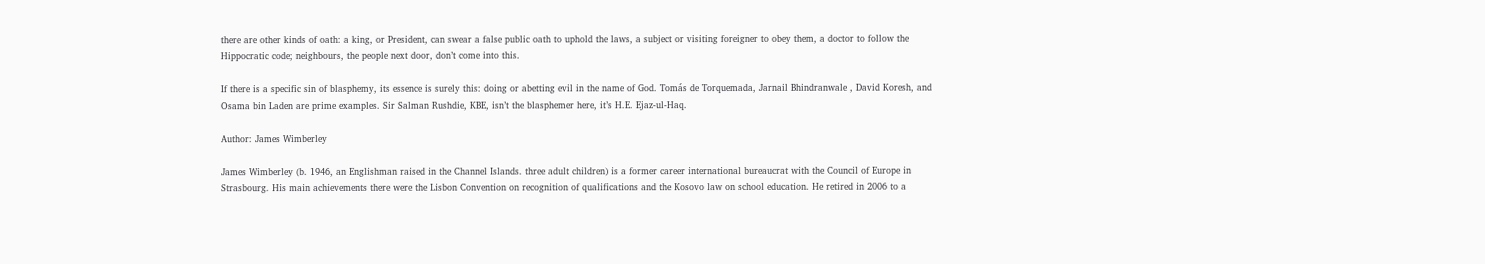there are other kinds of oath: a king, or President, can swear a false public oath to uphold the laws, a subject or visiting foreigner to obey them, a doctor to follow the Hippocratic code; neighbours, the people next door, don’t come into this.

If there is a specific sin of blasphemy, its essence is surely this: doing or abetting evil in the name of God. Tomás de Torquemada, Jarnail Bhindranwale , David Koresh, and Osama bin Laden are prime examples. Sir Salman Rushdie, KBE, isn’t the blasphemer here, it’s H.E. Ejaz-ul-Haq.

Author: James Wimberley

James Wimberley (b. 1946, an Englishman raised in the Channel Islands. three adult children) is a former career international bureaucrat with the Council of Europe in Strasbourg. His main achievements there were the Lisbon Convention on recognition of qualifications and the Kosovo law on school education. He retired in 2006 to a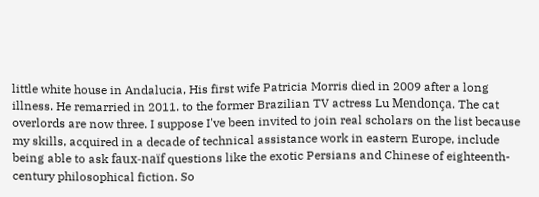little white house in Andalucia, His first wife Patricia Morris died in 2009 after a long illness. He remarried in 2011. to the former Brazilian TV actress Lu Mendonça. The cat overlords are now three. I suppose I've been invited to join real scholars on the list because my skills, acquired in a decade of technical assistance work in eastern Europe, include being able to ask faux-naïf questions like the exotic Persians and Chinese of eighteenth-century philosophical fiction. So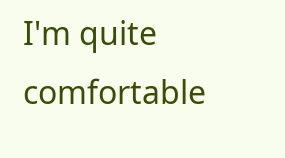I'm quite comfortable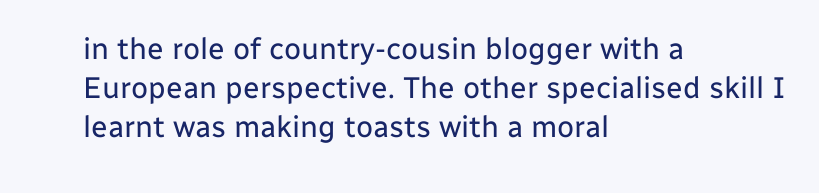in the role of country-cousin blogger with a European perspective. The other specialised skill I learnt was making toasts with a moral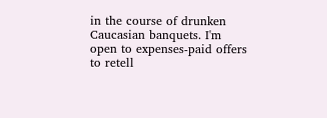in the course of drunken Caucasian banquets. I'm open to expenses-paid offers to retell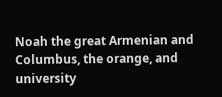Noah the great Armenian and Columbus, the orange, and university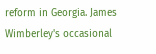reform in Georgia. James Wimberley's occasional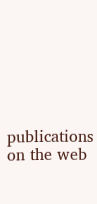publications on the web